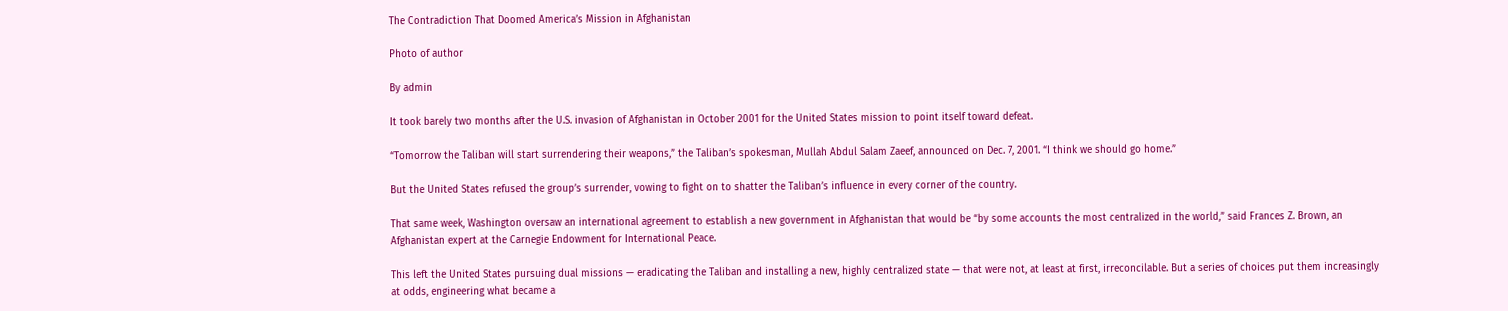The Contradiction That Doomed America’s Mission in Afghanistan

Photo of author

By admin

It took barely two months after the U.S. invasion of Afghanistan in October 2001 for the United States mission to point itself toward defeat.

“Tomorrow the Taliban will start surrendering their weapons,” the Taliban’s spokesman, Mullah Abdul Salam Zaeef, announced on Dec. 7, 2001. “I think we should go home.”

But the United States refused the group’s surrender, vowing to fight on to shatter the Taliban’s influence in every corner of the country.

That same week, Washington oversaw an international agreement to establish a new government in Afghanistan that would be “by some accounts the most centralized in the world,” said Frances Z. Brown, an Afghanistan expert at the Carnegie Endowment for International Peace.

This left the United States pursuing dual missions — eradicating the Taliban and installing a new, highly centralized state — that were not, at least at first, irreconcilable. But a series of choices put them increasingly at odds, engineering what became a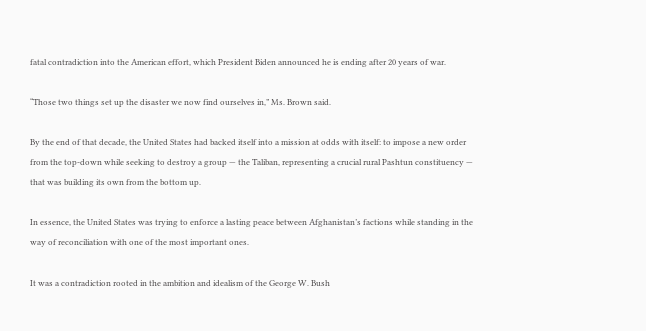fatal contradiction into the American effort, which President Biden announced he is ending after 20 years of war.

“Those two things set up the disaster we now find ourselves in,” Ms. Brown said.

By the end of that decade, the United States had backed itself into a mission at odds with itself: to impose a new order from the top-down while seeking to destroy a group — the Taliban, representing a crucial rural Pashtun constituency — that was building its own from the bottom up.

In essence, the United States was trying to enforce a lasting peace between Afghanistan’s factions while standing in the way of reconciliation with one of the most important ones.

It was a contradiction rooted in the ambition and idealism of the George W. Bush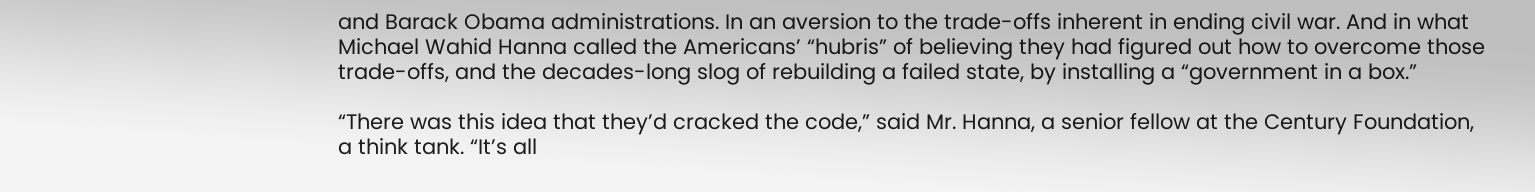and Barack Obama administrations. In an aversion to the trade-offs inherent in ending civil war. And in what Michael Wahid Hanna called the Americans’ “hubris” of believing they had figured out how to overcome those trade-offs, and the decades-long slog of rebuilding a failed state, by installing a “government in a box.”

“There was this idea that they’d cracked the code,” said Mr. Hanna, a senior fellow at the Century Foundation, a think tank. “It’s all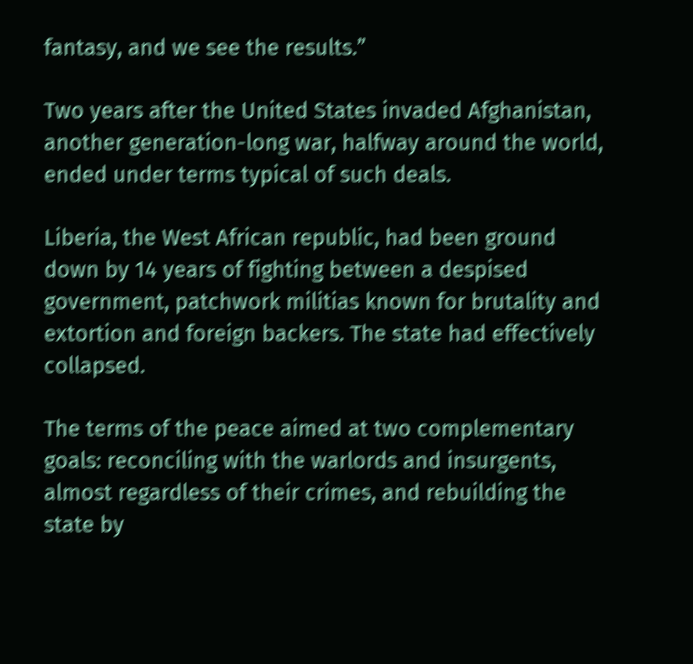fantasy, and we see the results.”

Two years after the United States invaded Afghanistan, another generation-long war, halfway around the world, ended under terms typical of such deals.

Liberia, the West African republic, had been ground down by 14 years of fighting between a despised government, patchwork militias known for brutality and extortion and foreign backers. The state had effectively collapsed.

The terms of the peace aimed at two complementary goals: reconciling with the warlords and insurgents, almost regardless of their crimes, and rebuilding the state by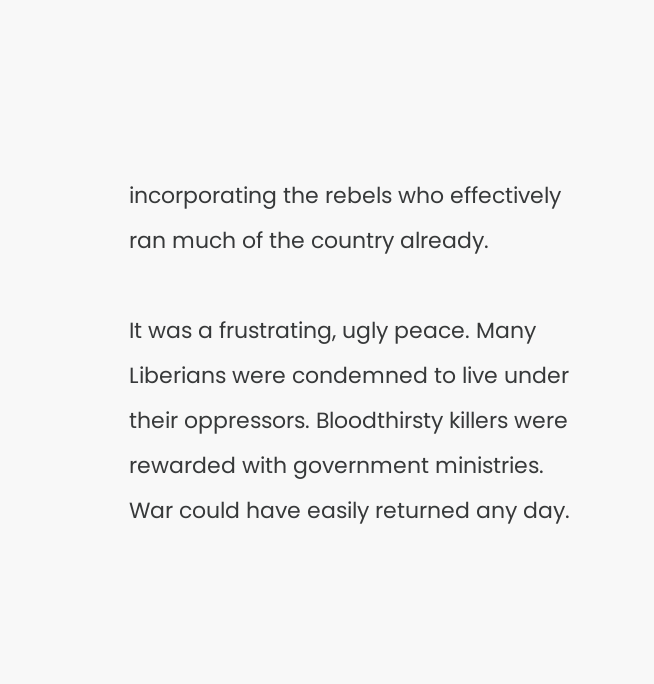incorporating the rebels who effectively ran much of the country already.

It was a frustrating, ugly peace. Many Liberians were condemned to live under their oppressors. Bloodthirsty killers were rewarded with government ministries. War could have easily returned any day.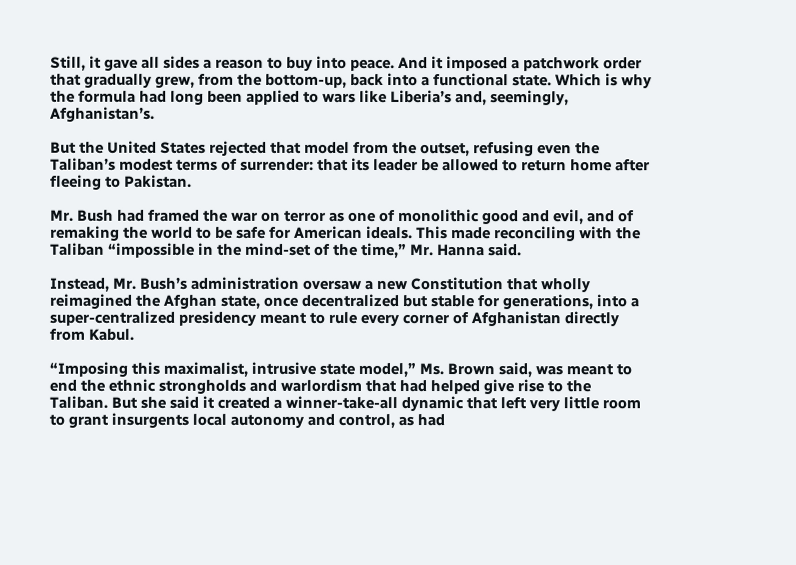Still, it gave all sides a reason to buy into peace. And it imposed a patchwork order that gradually grew, from the bottom-up, back into a functional state. Which is why the formula had long been applied to wars like Liberia’s and, seemingly, Afghanistan’s.

But the United States rejected that model from the outset, refusing even the Taliban’s modest terms of surrender: that its leader be allowed to return home after fleeing to Pakistan.

Mr. Bush had framed the war on terror as one of monolithic good and evil, and of remaking the world to be safe for American ideals. This made reconciling with the Taliban “impossible in the mind-set of the time,” Mr. Hanna said.

Instead, Mr. Bush’s administration oversaw a new Constitution that wholly reimagined the Afghan state, once decentralized but stable for generations, into a super-centralized presidency meant to rule every corner of Afghanistan directly from Kabul.

“Imposing this maximalist, intrusive state model,” Ms. Brown said, was meant to end the ethnic strongholds and warlordism that had helped give rise to the Taliban. But she said it created a winner-take-all dynamic that left very little room to grant insurgents local autonomy and control, as had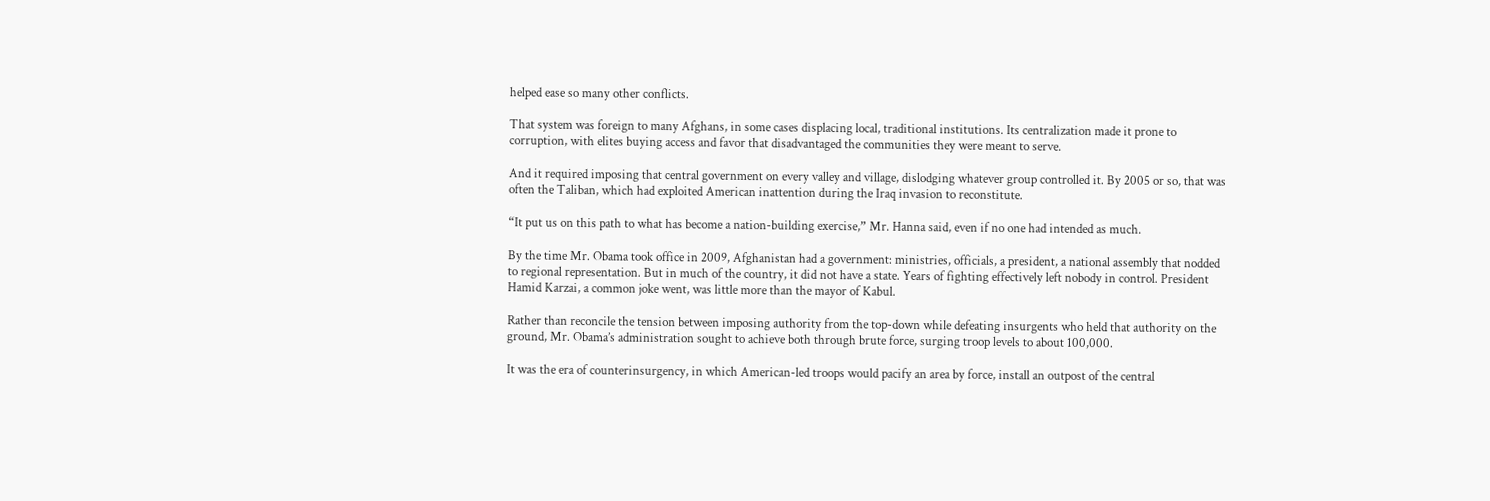helped ease so many other conflicts.

That system was foreign to many Afghans, in some cases displacing local, traditional institutions. Its centralization made it prone to corruption, with elites buying access and favor that disadvantaged the communities they were meant to serve.

And it required imposing that central government on every valley and village, dislodging whatever group controlled it. By 2005 or so, that was often the Taliban, which had exploited American inattention during the Iraq invasion to reconstitute.

“It put us on this path to what has become a nation-building exercise,” Mr. Hanna said, even if no one had intended as much.

By the time Mr. Obama took office in 2009, Afghanistan had a government: ministries, officials, a president, a national assembly that nodded to regional representation. But in much of the country, it did not have a state. Years of fighting effectively left nobody in control. President Hamid Karzai, a common joke went, was little more than the mayor of Kabul.

Rather than reconcile the tension between imposing authority from the top-down while defeating insurgents who held that authority on the ground, Mr. Obama’s administration sought to achieve both through brute force, surging troop levels to about 100,000.

It was the era of counterinsurgency, in which American-led troops would pacify an area by force, install an outpost of the central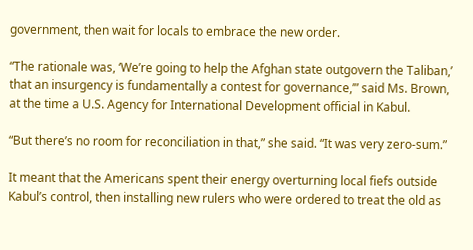government, then wait for locals to embrace the new order.

“The rationale was, ‘We’re going to help the Afghan state outgovern the Taliban,’ that an insurgency is fundamentally a contest for governance,’” said Ms. Brown, at the time a U.S. Agency for International Development official in Kabul.

“But there’s no room for reconciliation in that,” she said. “It was very zero-sum.”

It meant that the Americans spent their energy overturning local fiefs outside Kabul’s control, then installing new rulers who were ordered to treat the old as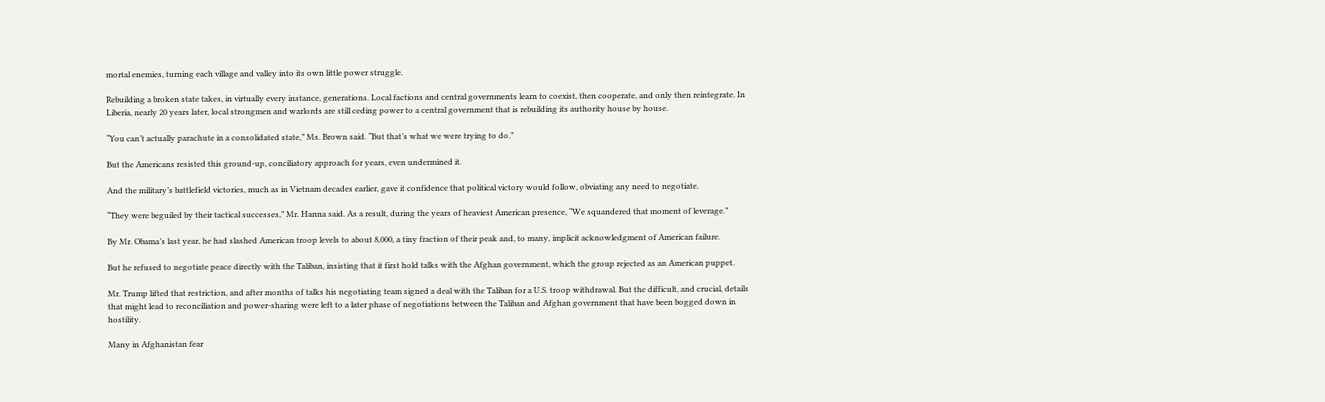mortal enemies, turning each village and valley into its own little power struggle.

Rebuilding a broken state takes, in virtually every instance, generations. Local factions and central governments learn to coexist, then cooperate, and only then reintegrate. In Liberia, nearly 20 years later, local strongmen and warlords are still ceding power to a central government that is rebuilding its authority house by house.

“You can’t actually parachute in a consolidated state,” Ms. Brown said. “But that’s what we were trying to do.”

But the Americans resisted this ground-up, conciliatory approach for years, even undermined it.

And the military’s battlefield victories, much as in Vietnam decades earlier, gave it confidence that political victory would follow, obviating any need to negotiate.

“They were beguiled by their tactical successes,” Mr. Hanna said. As a result, during the years of heaviest American presence, “We squandered that moment of leverage.”

By Mr. Obama’s last year, he had slashed American troop levels to about 8,000, a tiny fraction of their peak and, to many, implicit acknowledgment of American failure.

But he refused to negotiate peace directly with the Taliban, insisting that it first hold talks with the Afghan government, which the group rejected as an American puppet.

Mr. Trump lifted that restriction, and after months of talks his negotiating team signed a deal with the Taliban for a U.S. troop withdrawal. But the difficult, and crucial, details that might lead to reconciliation and power-sharing were left to a later phase of negotiations between the Taliban and Afghan government that have been bogged down in hostility.

Many in Afghanistan fear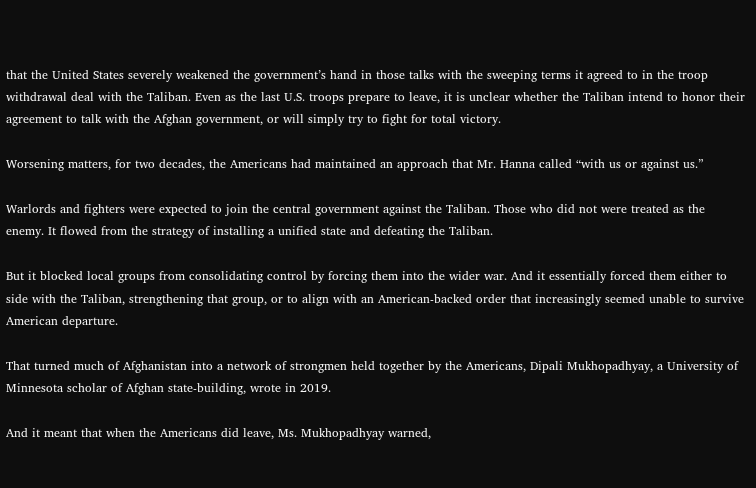that the United States severely weakened the government’s hand in those talks with the sweeping terms it agreed to in the troop withdrawal deal with the Taliban. Even as the last U.S. troops prepare to leave, it is unclear whether the Taliban intend to honor their agreement to talk with the Afghan government, or will simply try to fight for total victory.

Worsening matters, for two decades, the Americans had maintained an approach that Mr. Hanna called “with us or against us.”

Warlords and fighters were expected to join the central government against the Taliban. Those who did not were treated as the enemy. It flowed from the strategy of installing a unified state and defeating the Taliban.

But it blocked local groups from consolidating control by forcing them into the wider war. And it essentially forced them either to side with the Taliban, strengthening that group, or to align with an American-backed order that increasingly seemed unable to survive American departure.

That turned much of Afghanistan into a network of strongmen held together by the Americans, Dipali Mukhopadhyay, a University of Minnesota scholar of Afghan state-building, wrote in 2019.

And it meant that when the Americans did leave, Ms. Mukhopadhyay warned,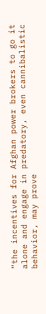“the incentives for Afghan power brokers to go it alone and engage in predatory, even cannibalistic behavior, may prove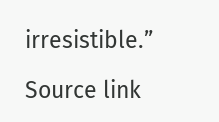irresistible.”

Source link